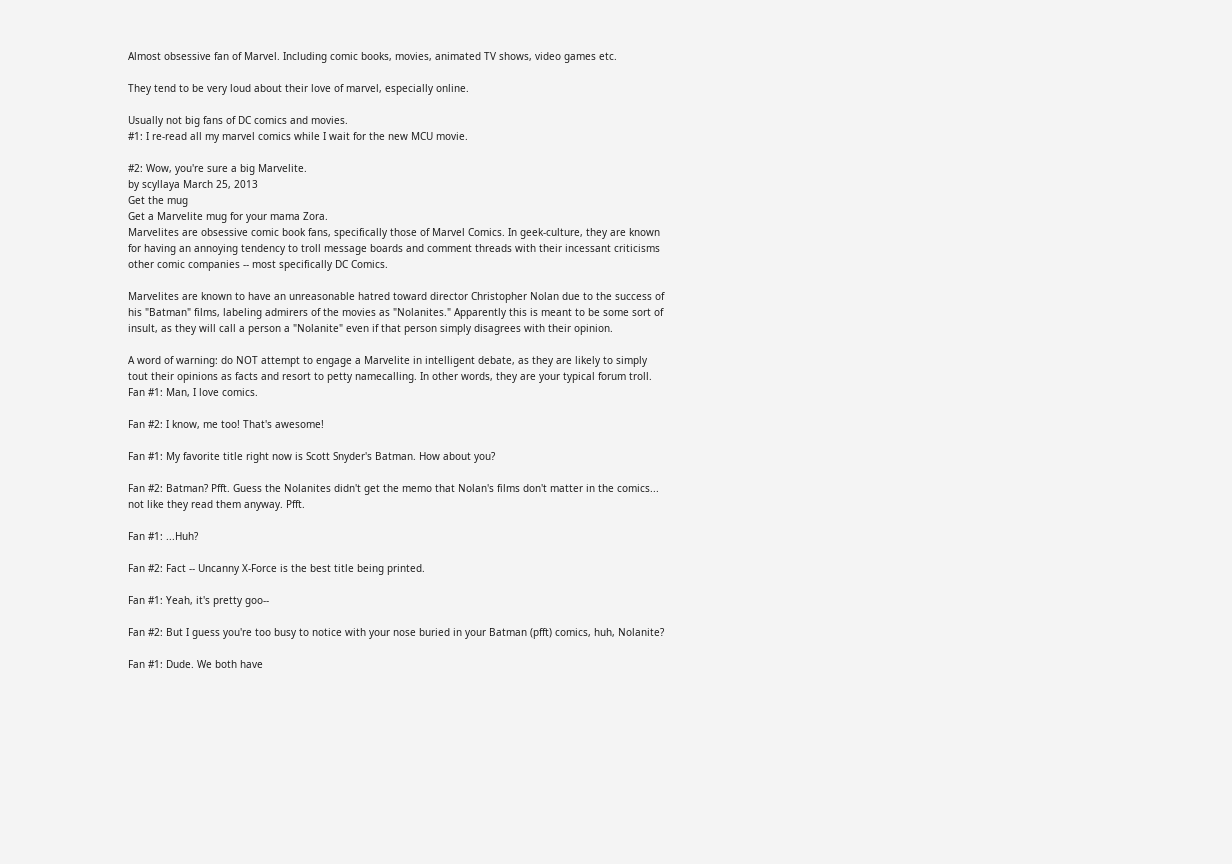Almost obsessive fan of Marvel. Including comic books, movies, animated TV shows, video games etc.

They tend to be very loud about their love of marvel, especially online.

Usually not big fans of DC comics and movies.
#1: I re-read all my marvel comics while I wait for the new MCU movie.

#2: Wow, you're sure a big Marvelite.
by scyllaya March 25, 2013
Get the mug
Get a Marvelite mug for your mama Zora.
Marvelites are obsessive comic book fans, specifically those of Marvel Comics. In geek-culture, they are known for having an annoying tendency to troll message boards and comment threads with their incessant criticisms other comic companies -- most specifically DC Comics.

Marvelites are known to have an unreasonable hatred toward director Christopher Nolan due to the success of his "Batman" films, labeling admirers of the movies as "Nolanites." Apparently this is meant to be some sort of insult, as they will call a person a "Nolanite" even if that person simply disagrees with their opinion.

A word of warning: do NOT attempt to engage a Marvelite in intelligent debate, as they are likely to simply tout their opinions as facts and resort to petty namecalling. In other words, they are your typical forum troll.
Fan #1: Man, I love comics.

Fan #2: I know, me too! That's awesome!

Fan #1: My favorite title right now is Scott Snyder's Batman. How about you?

Fan #2: Batman? Pfft. Guess the Nolanites didn't get the memo that Nolan's films don't matter in the comics... not like they read them anyway. Pfft.

Fan #1: ...Huh?

Fan #2: Fact -- Uncanny X-Force is the best title being printed.

Fan #1: Yeah, it's pretty goo--

Fan #2: But I guess you're too busy to notice with your nose buried in your Batman (pfft) comics, huh, Nolanite?

Fan #1: Dude. We both have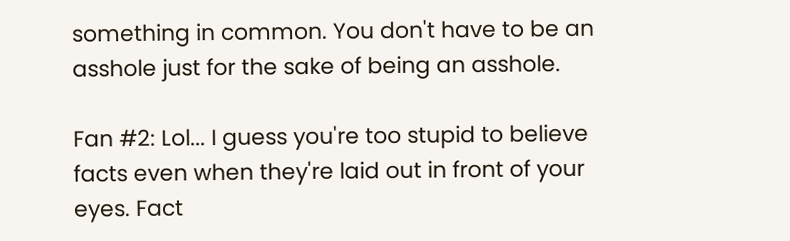something in common. You don't have to be an asshole just for the sake of being an asshole.

Fan #2: Lol... I guess you're too stupid to believe facts even when they're laid out in front of your eyes. Fact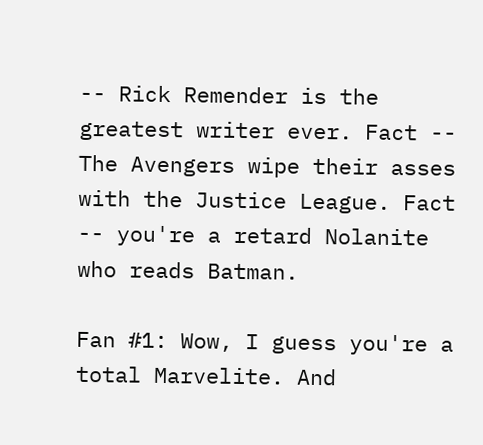-- Rick Remender is the greatest writer ever. Fact -- The Avengers wipe their asses with the Justice League. Fact -- you're a retard Nolanite who reads Batman.

Fan #1: Wow, I guess you're a total Marvelite. And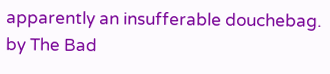apparently an insufferable douchebag.
by The Bad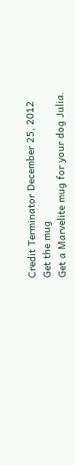Credit Terminator December 25, 2012
Get the mug
Get a Marvelite mug for your dog Julia.